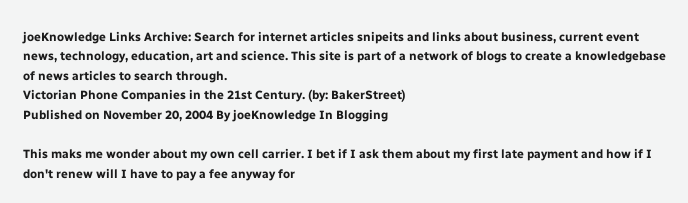joeKnowledge Links Archive: Search for internet articles snipeits and links about business, current event news, technology, education, art and science. This site is part of a network of blogs to create a knowledgebase of news articles to search through.
Victorian Phone Companies in the 21st Century. (by: BakerStreet)
Published on November 20, 2004 By joeKnowledge In Blogging

This maks me wonder about my own cell carrier. I bet if I ask them about my first late payment and how if I don't renew will I have to pay a fee anyway for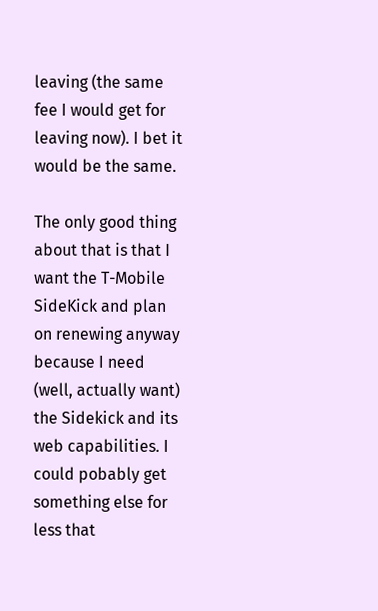leaving (the same fee I would get for leaving now). I bet it would be the same.

The only good thing about that is that I want the T-Mobile SideKick and plan on renewing anyway because I need (well, actually want) the Sidekick and its web capabilities. I could pobably get something else for less that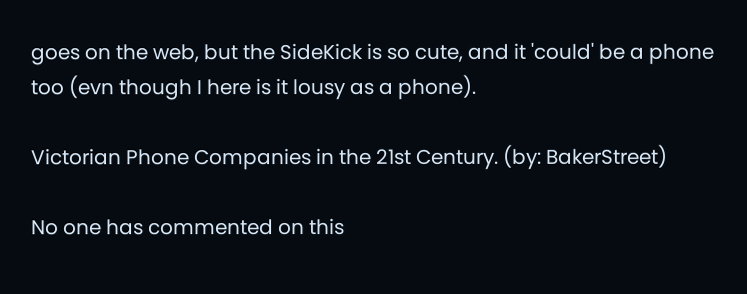goes on the web, but the SideKick is so cute, and it 'could' be a phone too (evn though I here is it lousy as a phone).

Victorian Phone Companies in the 21st Century. (by: BakerStreet)

No one has commented on this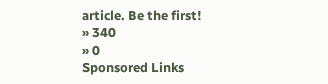article. Be the first!
» 340
» 0
Sponsored Links